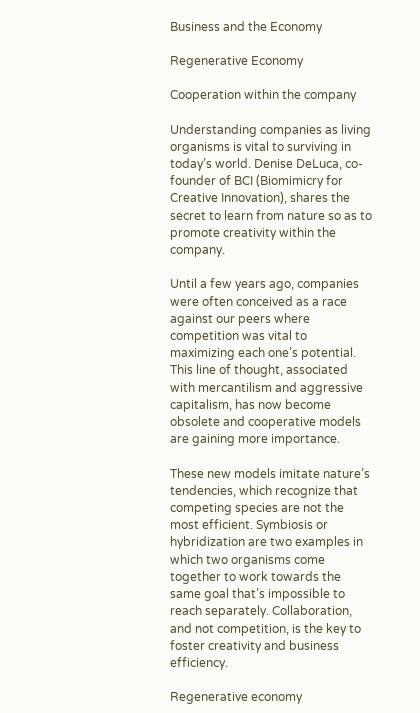Business and the Economy

Regenerative Economy

Cooperation within the company

Understanding companies as living organisms is vital to surviving in today’s world. Denise DeLuca, co-founder of BCI (Biomimicry for Creative Innovation), shares the secret to learn from nature so as to promote creativity within the company.

Until a few years ago, companies were often conceived as a race against our peers where competition was vital to maximizing each one’s potential. This line of thought, associated with mercantilism and aggressive capitalism, has now become obsolete and cooperative models are gaining more importance.

These new models imitate nature’s tendencies, which recognize that competing species are not the most efficient. Symbiosis or hybridization are two examples in which two organisms come together to work towards the same goal that’s impossible to reach separately. Collaboration, and not competition, is the key to foster creativity and business efficiency.

Regenerative economy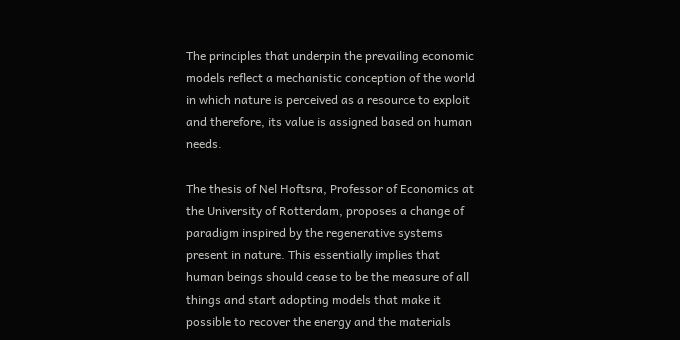The principles that underpin the prevailing economic models reflect a mechanistic conception of the world in which nature is perceived as a resource to exploit and therefore, its value is assigned based on human needs.

The thesis of Nel Hoftsra, Professor of Economics at the University of Rotterdam, proposes a change of paradigm inspired by the regenerative systems present in nature. This essentially implies that human beings should cease to be the measure of all things and start adopting models that make it possible to recover the energy and the materials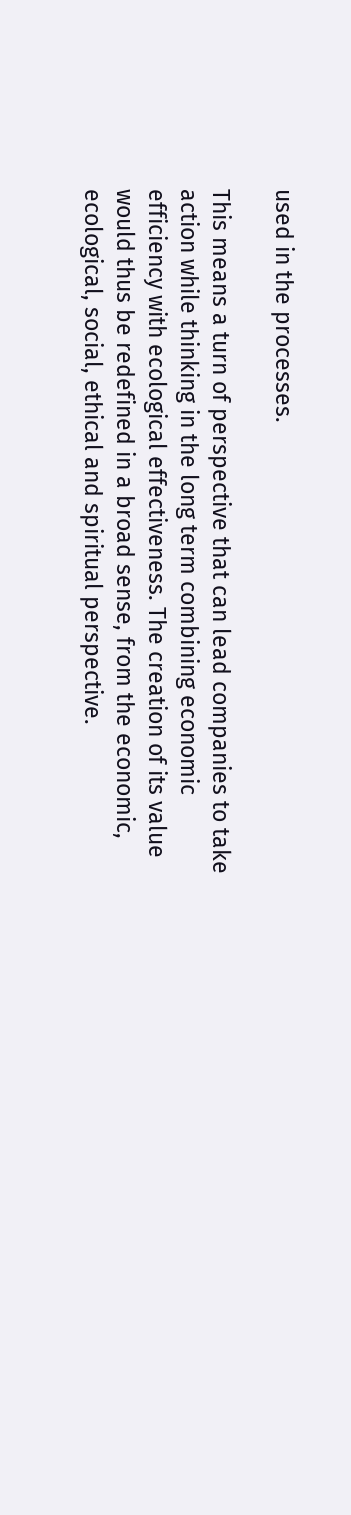used in the processes.

This means a turn of perspective that can lead companies to take action while thinking in the long term combining economic efficiency with ecological effectiveness. The creation of its value would thus be redefined in a broad sense, from the economic, ecological, social, ethical and spiritual perspective.